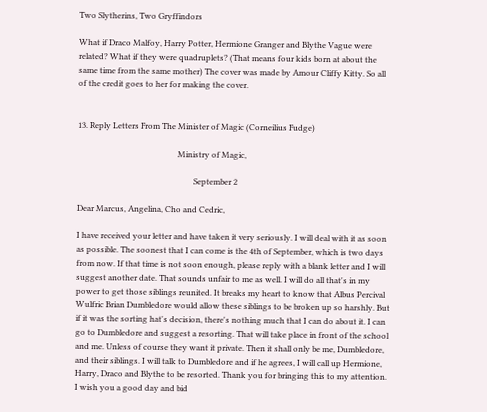Two Slytherins, Two Gryffindors

What if Draco Malfoy, Harry Potter, Hermione Granger and Blythe Vague were related? What if they were quadruplets? (That means four kids born at about the same time from the same mother) The cover was made by Amour Cliffy Kitty. So all of the credit goes to her for making the cover.


13. Reply Letters From The Minister of Magic (Corneilius Fudge)

                                                  Ministry of Magic,

                                                          September 2

Dear Marcus, Angelina, Cho and Cedric,

I have received your letter and have taken it very seriously. I will deal with it as soon as possible. The soonest that I can come is the 4th of September, which is two days from now. If that time is not soon enough, please reply with a blank letter and I will suggest another date. That sounds unfair to me as well. I will do all that's in my power to get those siblings reunited. It breaks my heart to know that Albus Percival Wulfric Brian Dumbledore would allow these siblings to be broken up so harshly. But if it was the sorting hat's decision, there's nothing much that I can do about it. I can go to Dumbledore and suggest a resorting. That will take place in front of the school and me. Unless of course they want it private. Then it shall only be me, Dumbledore, and their siblings. I will talk to Dumbledore and if he agrees, I will call up Hermione, Harry, Draco and Blythe to be resorted. Thank you for bringing this to my attention. I wish you a good day and bid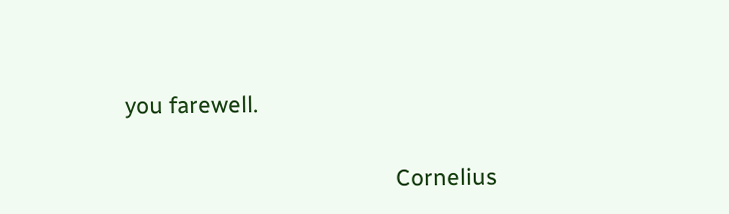you farewell.


                                             Cornelius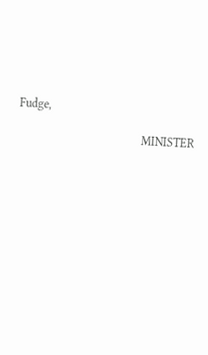Fudge,

                                         MINISTER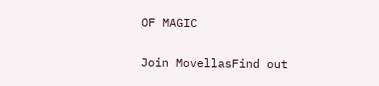OF MAGIC

Join MovellasFind out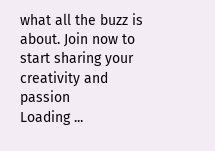what all the buzz is about. Join now to start sharing your creativity and passion
Loading ...